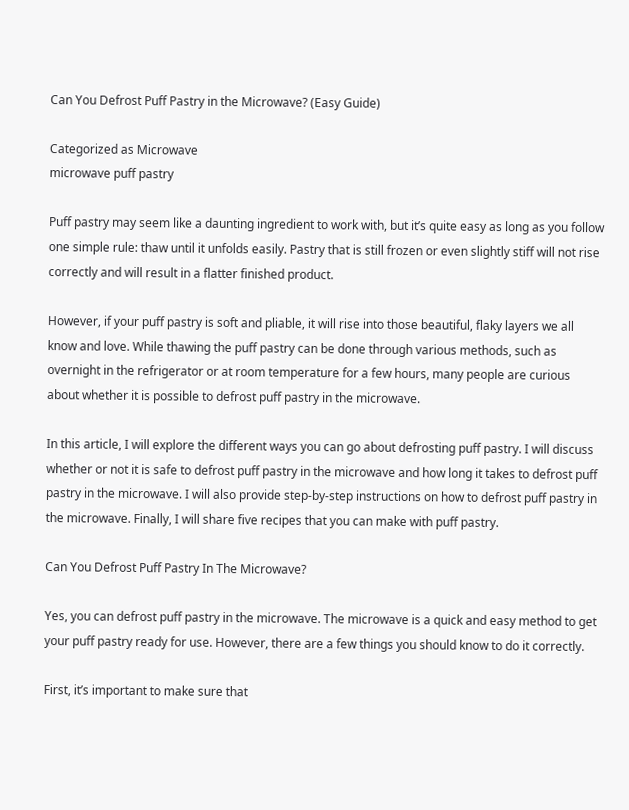Can You Defrost Puff Pastry in the Microwave? (Easy Guide)

Categorized as Microwave
microwave puff pastry

Puff pastry may seem like a daunting ingredient to work with, but it’s quite easy as long as you follow one simple rule: thaw until it unfolds easily. Pastry that is still frozen or even slightly stiff will not rise correctly and will result in a flatter finished product.

However, if your puff pastry is soft and pliable, it will rise into those beautiful, flaky layers we all know and love. While thawing the puff pastry can be done through various methods, such as overnight in the refrigerator or at room temperature for a few hours, many people are curious about whether it is possible to defrost puff pastry in the microwave.

In this article, I will explore the different ways you can go about defrosting puff pastry. I will discuss whether or not it is safe to defrost puff pastry in the microwave and how long it takes to defrost puff pastry in the microwave. I will also provide step-by-step instructions on how to defrost puff pastry in the microwave. Finally, I will share five recipes that you can make with puff pastry.

Can You Defrost Puff Pastry In The Microwave?

Yes, you can defrost puff pastry in the microwave. The microwave is a quick and easy method to get your puff pastry ready for use. However, there are a few things you should know to do it correctly.

First, it’s important to make sure that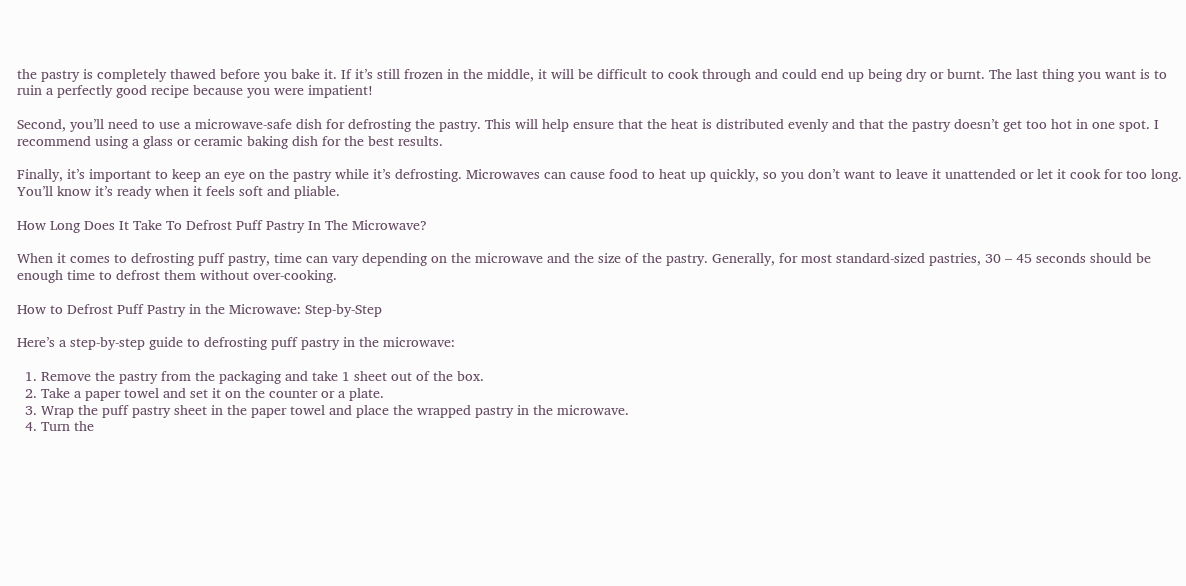the pastry is completely thawed before you bake it. If it’s still frozen in the middle, it will be difficult to cook through and could end up being dry or burnt. The last thing you want is to ruin a perfectly good recipe because you were impatient!

Second, you’ll need to use a microwave-safe dish for defrosting the pastry. This will help ensure that the heat is distributed evenly and that the pastry doesn’t get too hot in one spot. I recommend using a glass or ceramic baking dish for the best results.

Finally, it’s important to keep an eye on the pastry while it’s defrosting. Microwaves can cause food to heat up quickly, so you don’t want to leave it unattended or let it cook for too long. You’ll know it’s ready when it feels soft and pliable.

How Long Does It Take To Defrost Puff Pastry In The Microwave?

When it comes to defrosting puff pastry, time can vary depending on the microwave and the size of the pastry. Generally, for most standard-sized pastries, 30 – 45 seconds should be enough time to defrost them without over-cooking.

How to Defrost Puff Pastry in the Microwave: Step-by-Step

Here’s a step-by-step guide to defrosting puff pastry in the microwave:

  1. Remove the pastry from the packaging and take 1 sheet out of the box.
  2. Take a paper towel and set it on the counter or a plate.
  3. Wrap the puff pastry sheet in the paper towel and place the wrapped pastry in the microwave.
  4. Turn the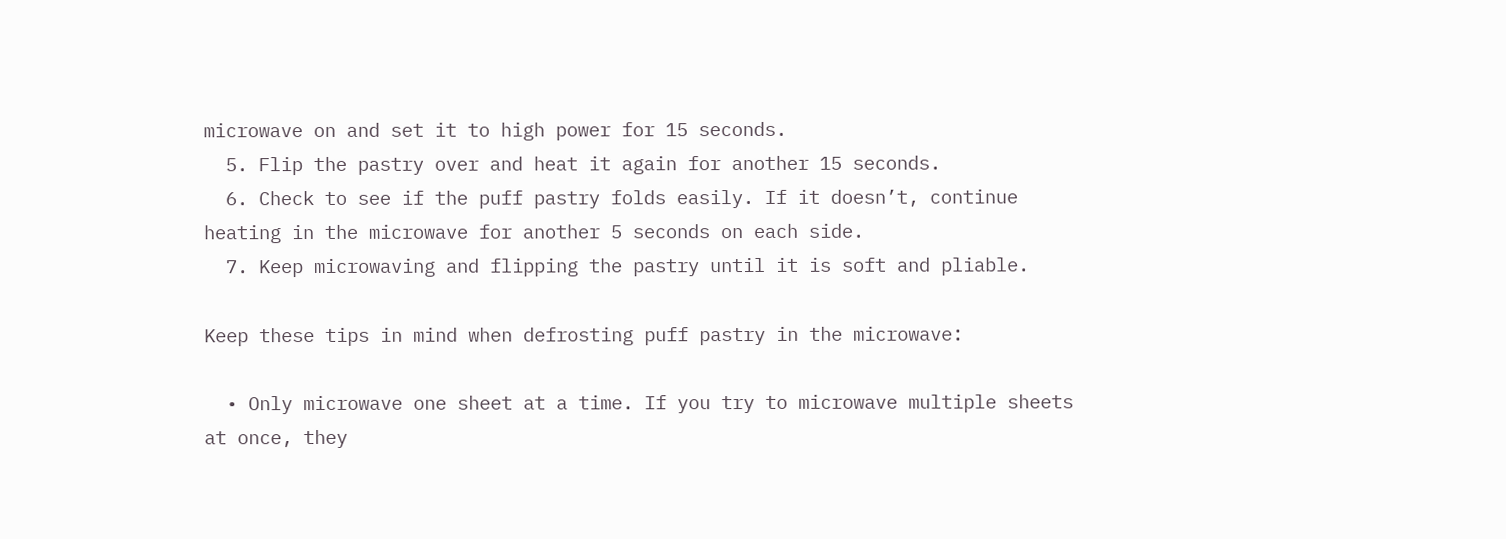microwave on and set it to high power for 15 seconds.
  5. Flip the pastry over and heat it again for another 15 seconds.
  6. Check to see if the puff pastry folds easily. If it doesn’t, continue heating in the microwave for another 5 seconds on each side.
  7. Keep microwaving and flipping the pastry until it is soft and pliable.

Keep these tips in mind when defrosting puff pastry in the microwave:

  • Only microwave one sheet at a time. If you try to microwave multiple sheets at once, they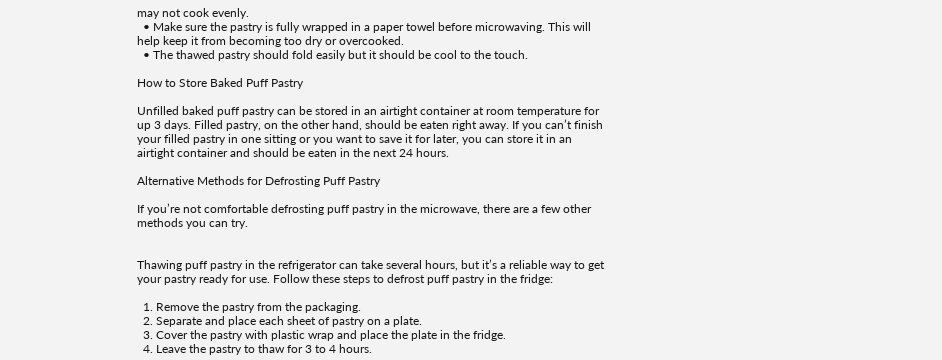may not cook evenly.
  • Make sure the pastry is fully wrapped in a paper towel before microwaving. This will help keep it from becoming too dry or overcooked.
  • The thawed pastry should fold easily but it should be cool to the touch.

How to Store Baked Puff Pastry

Unfilled baked puff pastry can be stored in an airtight container at room temperature for up 3 days. Filled pastry, on the other hand, should be eaten right away. If you can’t finish your filled pastry in one sitting or you want to save it for later, you can store it in an airtight container and should be eaten in the next 24 hours.

Alternative Methods for Defrosting Puff Pastry

If you’re not comfortable defrosting puff pastry in the microwave, there are a few other methods you can try.


Thawing puff pastry in the refrigerator can take several hours, but it’s a reliable way to get your pastry ready for use. Follow these steps to defrost puff pastry in the fridge:

  1. Remove the pastry from the packaging.
  2. Separate and place each sheet of pastry on a plate.
  3. Cover the pastry with plastic wrap and place the plate in the fridge.
  4. Leave the pastry to thaw for 3 to 4 hours.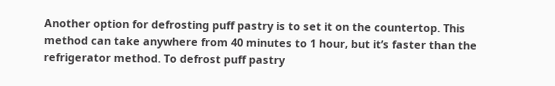Another option for defrosting puff pastry is to set it on the countertop. This method can take anywhere from 40 minutes to 1 hour, but it’s faster than the refrigerator method. To defrost puff pastry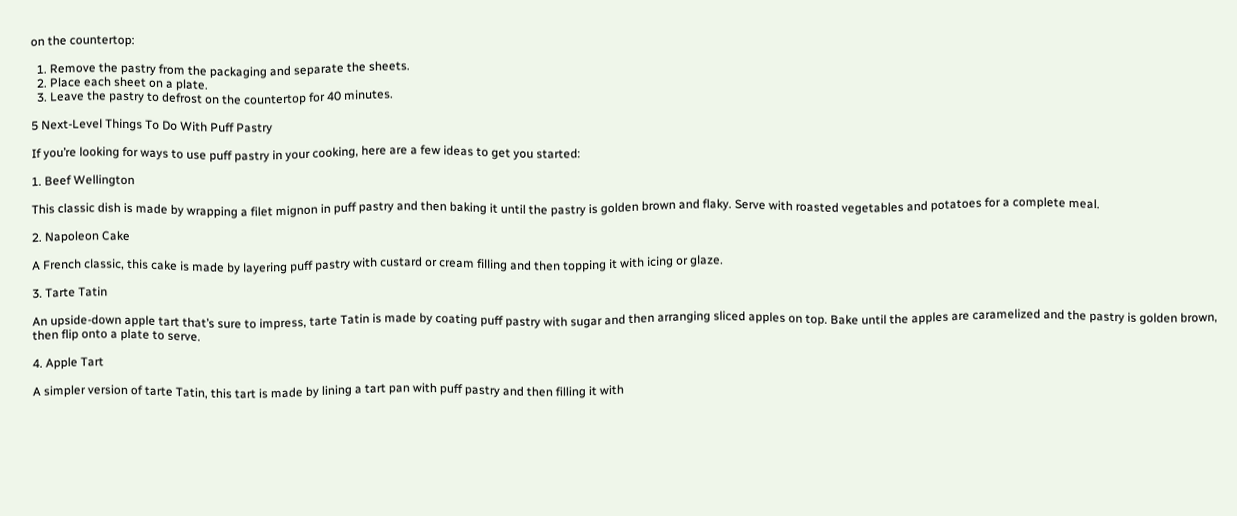on the countertop:

  1. Remove the pastry from the packaging and separate the sheets.
  2. Place each sheet on a plate.
  3. Leave the pastry to defrost on the countertop for 40 minutes.

5 Next-Level Things To Do With Puff Pastry

If you’re looking for ways to use puff pastry in your cooking, here are a few ideas to get you started:

1. Beef Wellington

This classic dish is made by wrapping a filet mignon in puff pastry and then baking it until the pastry is golden brown and flaky. Serve with roasted vegetables and potatoes for a complete meal.

2. Napoleon Cake

A French classic, this cake is made by layering puff pastry with custard or cream filling and then topping it with icing or glaze.

3. Tarte Tatin

An upside-down apple tart that’s sure to impress, tarte Tatin is made by coating puff pastry with sugar and then arranging sliced apples on top. Bake until the apples are caramelized and the pastry is golden brown, then flip onto a plate to serve.

4. Apple Tart

A simpler version of tarte Tatin, this tart is made by lining a tart pan with puff pastry and then filling it with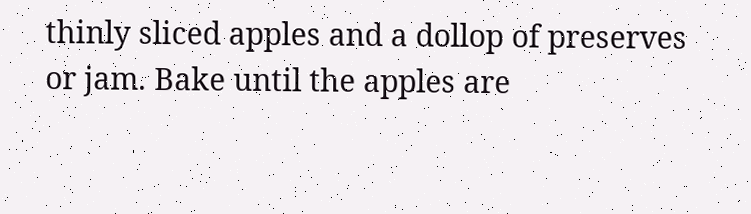thinly sliced apples and a dollop of preserves or jam. Bake until the apples are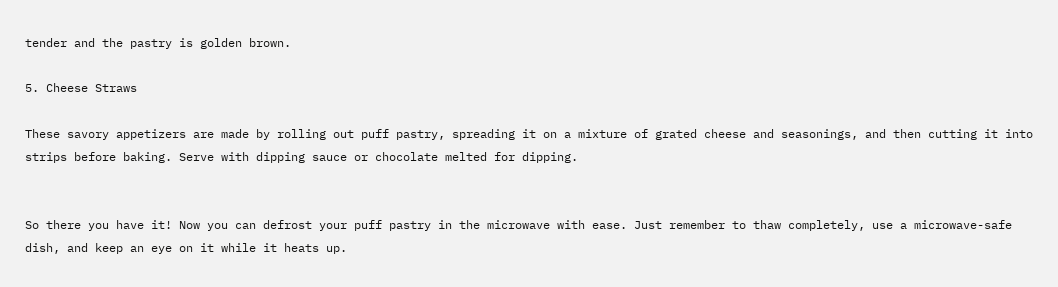tender and the pastry is golden brown.

5. Cheese Straws

These savory appetizers are made by rolling out puff pastry, spreading it on a mixture of grated cheese and seasonings, and then cutting it into strips before baking. Serve with dipping sauce or chocolate melted for dipping.


So there you have it! Now you can defrost your puff pastry in the microwave with ease. Just remember to thaw completely, use a microwave-safe dish, and keep an eye on it while it heats up.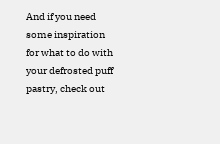And if you need some inspiration for what to do with your defrosted puff pastry, check out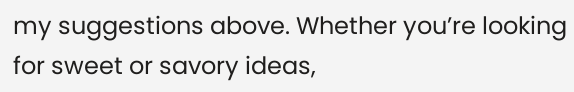my suggestions above. Whether you’re looking for sweet or savory ideas,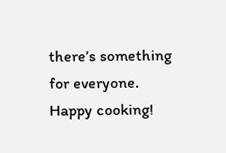there’s something for everyone. Happy cooking!